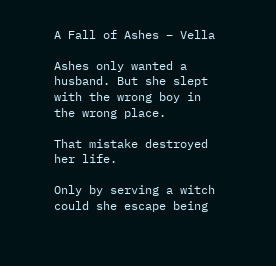A Fall of Ashes – Vella

Ashes only wanted a husband. But she slept with the wrong boy in the wrong place.

That mistake destroyed her life.

Only by serving a witch could she escape being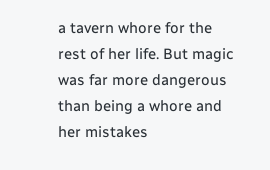a tavern whore for the rest of her life. But magic was far more dangerous than being a whore and her mistakes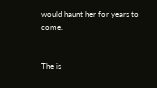would haunt her for years to come.


The is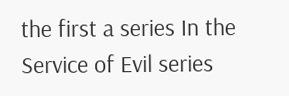the first a series In the Service of Evil series